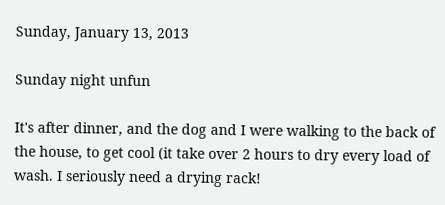Sunday, January 13, 2013

Sunday night unfun

It's after dinner, and the dog and I were walking to the back of the house, to get cool (it take over 2 hours to dry every load of wash. I seriously need a drying rack!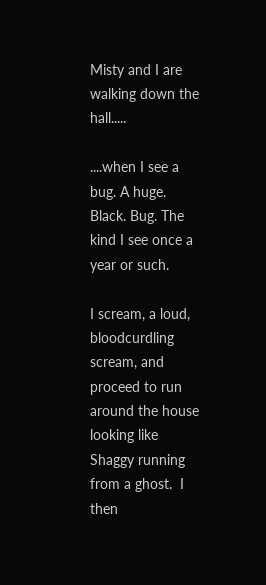Misty and I are walking down the hall.....

....when I see a bug. A huge. Black. Bug. The kind I see once a year or such.

I scream, a loud, bloodcurdling scream, and proceed to run around the house looking like Shaggy running from a ghost.  I then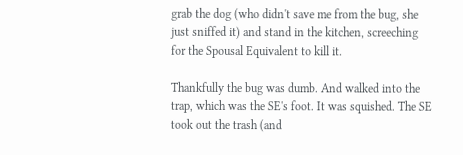grab the dog (who didn't save me from the bug, she just sniffed it) and stand in the kitchen, screeching for the Spousal Equivalent to kill it.

Thankfully the bug was dumb. And walked into the trap, which was the SE's foot. It was squished. The SE took out the trash (and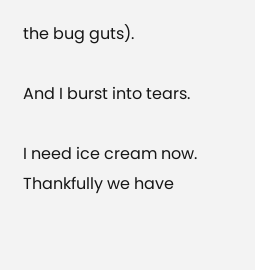the bug guts).

And I burst into tears.

I need ice cream now. Thankfully we have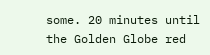some. 20 minutes until the Golden Globe red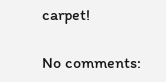carpet!

No comments: